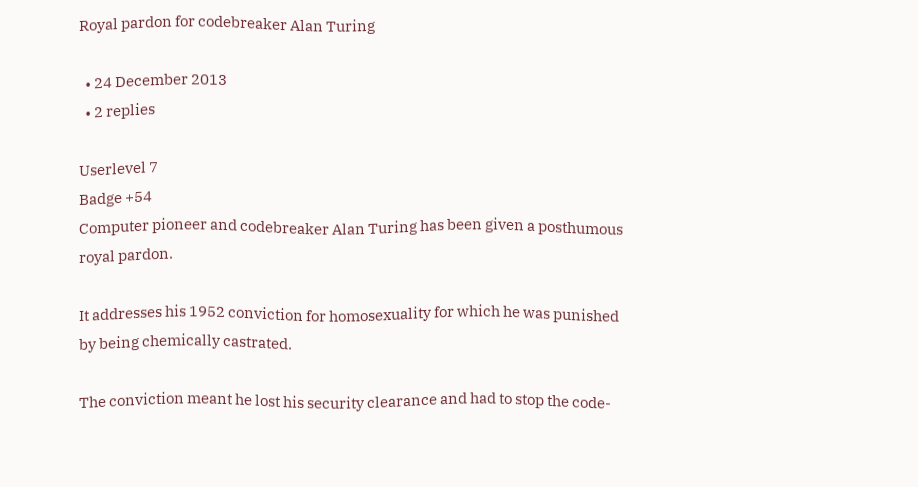Royal pardon for codebreaker Alan Turing

  • 24 December 2013
  • 2 replies

Userlevel 7
Badge +54
Computer pioneer and codebreaker Alan Turing has been given a posthumous royal pardon.

It addresses his 1952 conviction for homosexuality for which he was punished by being chemically castrated.

The conviction meant he lost his security clearance and had to stop the code-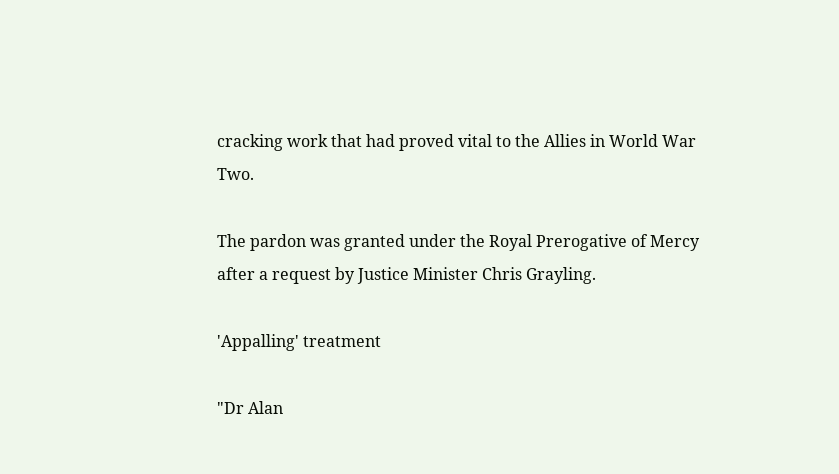cracking work that had proved vital to the Allies in World War Two.

The pardon was granted under the Royal Prerogative of Mercy after a request by Justice Minister Chris Grayling.

'Appalling' treatment

"Dr Alan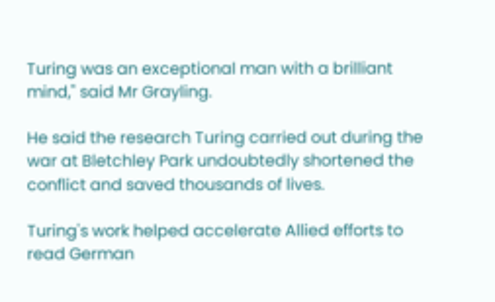Turing was an exceptional man with a brilliant mind," said Mr Grayling.

He said the research Turing carried out during the war at Bletchley Park undoubtedly shortened the conflict and saved thousands of lives.

Turing's work helped accelerate Allied efforts to read German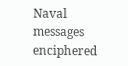Naval messages enciphered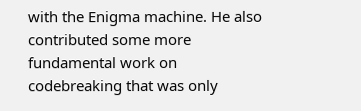with the Enigma machine. He also contributed some more fundamental work on codebreaking that was only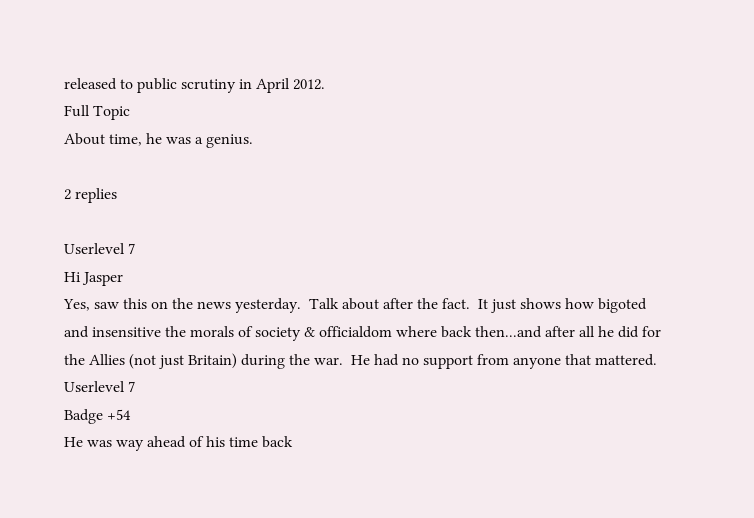released to public scrutiny in April 2012.
Full Topic
About time, he was a genius.

2 replies

Userlevel 7
Hi Jasper
Yes, saw this on the news yesterday.  Talk about after the fact.  It just shows how bigoted and insensitive the morals of society & officialdom where back then...and after all he did for the Allies (not just Britain) during the war.  He had no support from anyone that mattered.
Userlevel 7
Badge +54
He was way ahead of his time back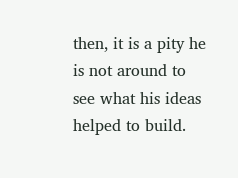then, it is a pity he is not around to see what his ideas helped to build.